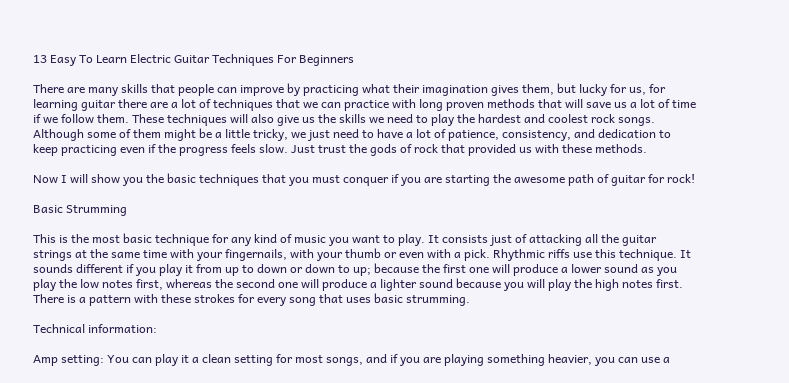13 Easy To Learn Electric Guitar Techniques For Beginners

There are many skills that people can improve by practicing what their imagination gives them, but lucky for us, for learning guitar there are a lot of techniques that we can practice with long proven methods that will save us a lot of time if we follow them. These techniques will also give us the skills we need to play the hardest and coolest rock songs. Although some of them might be a little tricky, we just need to have a lot of patience, consistency, and dedication to keep practicing even if the progress feels slow. Just trust the gods of rock that provided us with these methods.

Now I will show you the basic techniques that you must conquer if you are starting the awesome path of guitar for rock!

Basic Strumming

This is the most basic technique for any kind of music you want to play. It consists just of attacking all the guitar strings at the same time with your fingernails, with your thumb or even with a pick. Rhythmic riffs use this technique. It sounds different if you play it from up to down or down to up; because the first one will produce a lower sound as you play the low notes first, whereas the second one will produce a lighter sound because you will play the high notes first. There is a pattern with these strokes for every song that uses basic strumming.

Technical information:

Amp setting: You can play it a clean setting for most songs, and if you are playing something heavier, you can use a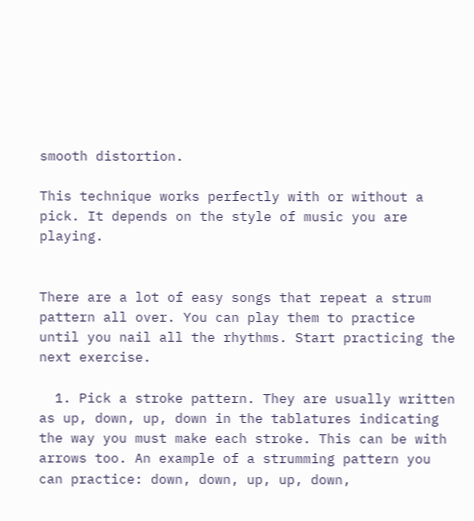smooth distortion.

This technique works perfectly with or without a pick. It depends on the style of music you are playing.


There are a lot of easy songs that repeat a strum pattern all over. You can play them to practice until you nail all the rhythms. Start practicing the next exercise.

  1. Pick a stroke pattern. They are usually written as up, down, up, down in the tablatures indicating the way you must make each stroke. This can be with arrows too. An example of a strumming pattern you can practice: down, down, up, up, down,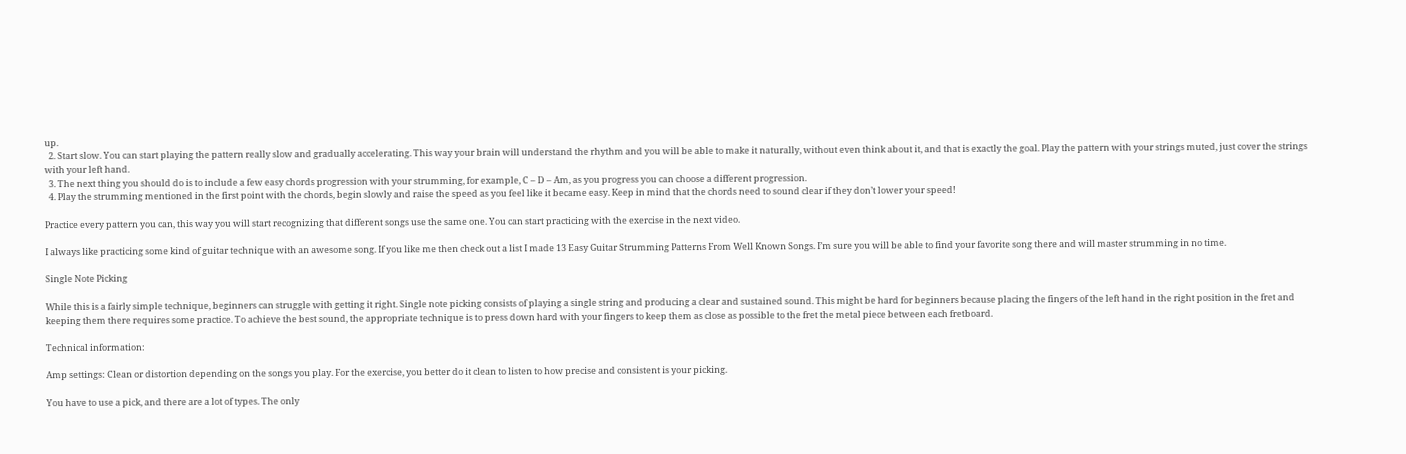up.
  2. Start slow. You can start playing the pattern really slow and gradually accelerating. This way your brain will understand the rhythm and you will be able to make it naturally, without even think about it, and that is exactly the goal. Play the pattern with your strings muted, just cover the strings with your left hand.
  3. The next thing you should do is to include a few easy chords progression with your strumming, for example, C – D – Am, as you progress you can choose a different progression.
  4. Play the strumming mentioned in the first point with the chords, begin slowly and raise the speed as you feel like it became easy. Keep in mind that the chords need to sound clear if they don’t lower your speed!

Practice every pattern you can, this way you will start recognizing that different songs use the same one. You can start practicing with the exercise in the next video.

I always like practicing some kind of guitar technique with an awesome song. If you like me then check out a list I made 13 Easy Guitar Strumming Patterns From Well Known Songs. I’m sure you will be able to find your favorite song there and will master strumming in no time.

Single Note Picking

While this is a fairly simple technique, beginners can struggle with getting it right. Single note picking consists of playing a single string and producing a clear and sustained sound. This might be hard for beginners because placing the fingers of the left hand in the right position in the fret and keeping them there requires some practice. To achieve the best sound, the appropriate technique is to press down hard with your fingers to keep them as close as possible to the fret the metal piece between each fretboard.

Technical information:

Amp settings: Clean or distortion depending on the songs you play. For the exercise, you better do it clean to listen to how precise and consistent is your picking.

You have to use a pick, and there are a lot of types. The only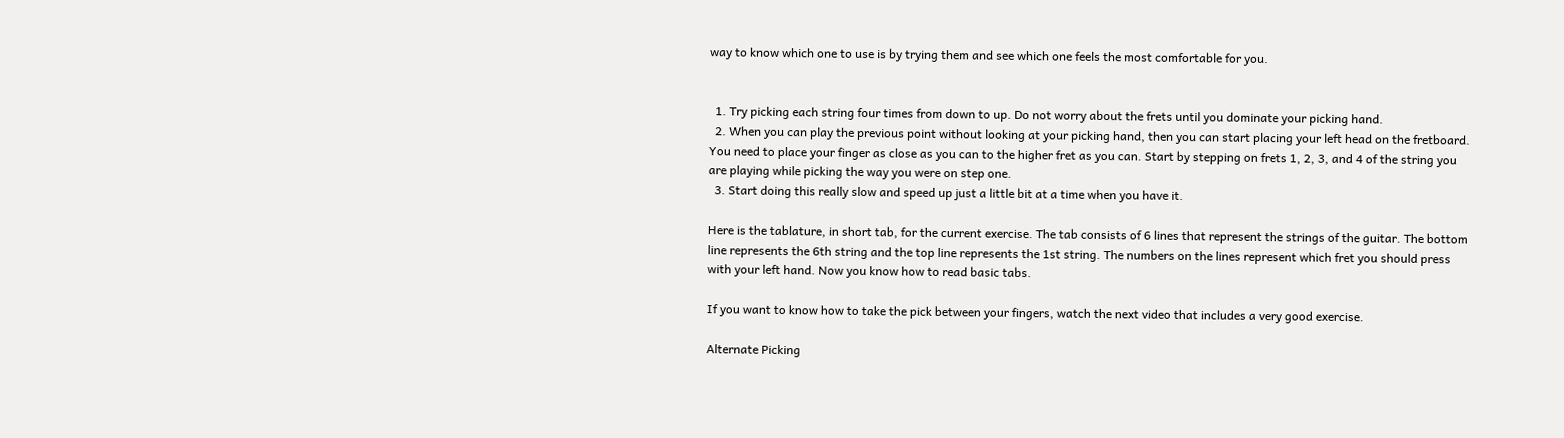way to know which one to use is by trying them and see which one feels the most comfortable for you.


  1. Try picking each string four times from down to up. Do not worry about the frets until you dominate your picking hand.
  2. When you can play the previous point without looking at your picking hand, then you can start placing your left head on the fretboard.  You need to place your finger as close as you can to the higher fret as you can. Start by stepping on frets 1, 2, 3, and 4 of the string you are playing while picking the way you were on step one.
  3. Start doing this really slow and speed up just a little bit at a time when you have it.

Here is the tablature, in short tab, for the current exercise. The tab consists of 6 lines that represent the strings of the guitar. The bottom line represents the 6th string and the top line represents the 1st string. The numbers on the lines represent which fret you should press with your left hand. Now you know how to read basic tabs.

If you want to know how to take the pick between your fingers, watch the next video that includes a very good exercise.

Alternate Picking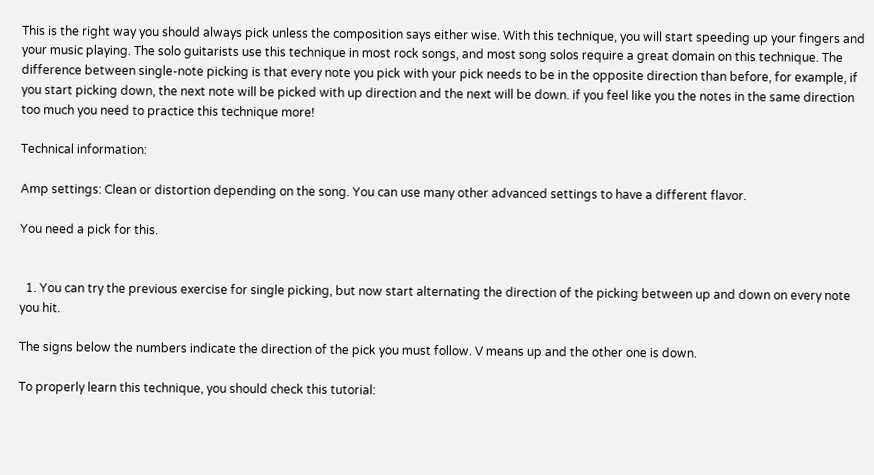This is the right way you should always pick unless the composition says either wise. With this technique, you will start speeding up your fingers and your music playing. The solo guitarists use this technique in most rock songs, and most song solos require a great domain on this technique. The difference between single-note picking is that every note you pick with your pick needs to be in the opposite direction than before, for example, if you start picking down, the next note will be picked with up direction and the next will be down. if you feel like you the notes in the same direction too much you need to practice this technique more!

Technical information:

Amp settings: Clean or distortion depending on the song. You can use many other advanced settings to have a different flavor.

You need a pick for this.


  1. You can try the previous exercise for single picking, but now start alternating the direction of the picking between up and down on every note you hit.

The signs below the numbers indicate the direction of the pick you must follow. V means up and the other one is down.

To properly learn this technique, you should check this tutorial: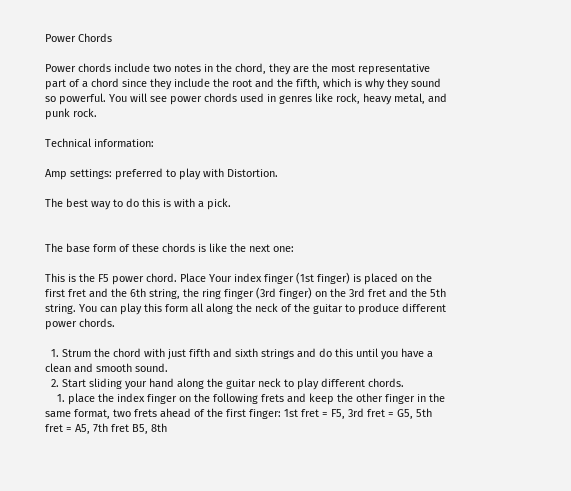Power Chords

Power chords include two notes in the chord, they are the most representative part of a chord since they include the root and the fifth, which is why they sound so powerful. You will see power chords used in genres like rock, heavy metal, and punk rock.

Technical information:

Amp settings: preferred to play with Distortion.

The best way to do this is with a pick.


The base form of these chords is like the next one:

This is the F5 power chord. Place Your index finger (1st finger) is placed on the first fret and the 6th string, the ring finger (3rd finger) on the 3rd fret and the 5th string. You can play this form all along the neck of the guitar to produce different power chords.

  1. Strum the chord with just fifth and sixth strings and do this until you have a clean and smooth sound.
  2. Start sliding your hand along the guitar neck to play different chords.
    1. place the index finger on the following frets and keep the other finger in the same format, two frets ahead of the first finger: 1st fret = F5, 3rd fret = G5, 5th fret = A5, 7th fret B5, 8th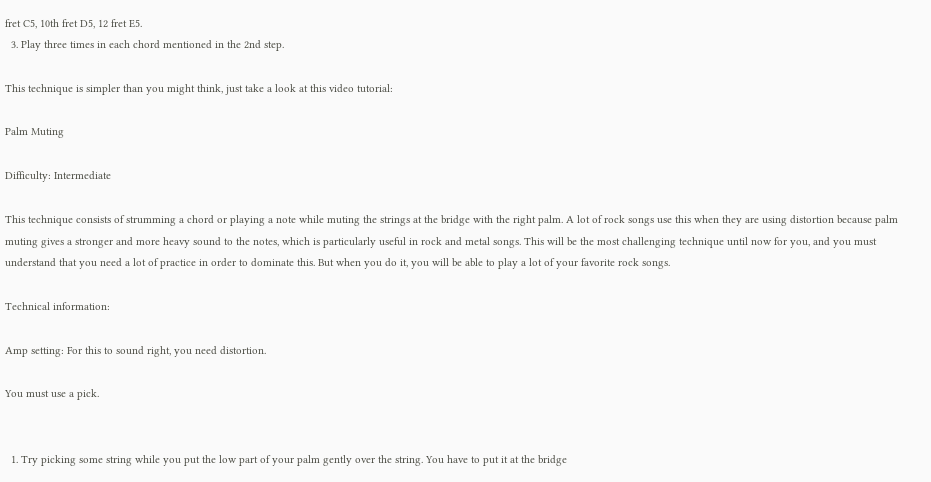fret C5, 10th fret D5, 12 fret E5.
  3. Play three times in each chord mentioned in the 2nd step.

This technique is simpler than you might think, just take a look at this video tutorial:

Palm Muting

Difficulty: Intermediate

This technique consists of strumming a chord or playing a note while muting the strings at the bridge with the right palm. A lot of rock songs use this when they are using distortion because palm muting gives a stronger and more heavy sound to the notes, which is particularly useful in rock and metal songs. This will be the most challenging technique until now for you, and you must understand that you need a lot of practice in order to dominate this. But when you do it, you will be able to play a lot of your favorite rock songs.

Technical information:

Amp setting: For this to sound right, you need distortion.

You must use a pick.


  1. Try picking some string while you put the low part of your palm gently over the string. You have to put it at the bridge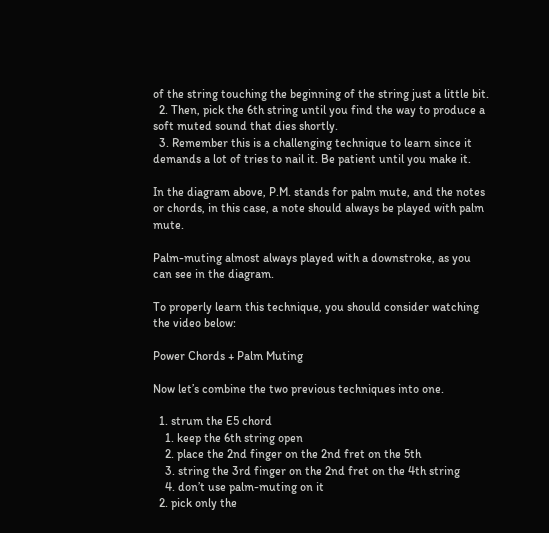of the string touching the beginning of the string just a little bit.
  2. Then, pick the 6th string until you find the way to produce a soft muted sound that dies shortly.
  3. Remember this is a challenging technique to learn since it demands a lot of tries to nail it. Be patient until you make it.

In the diagram above, P.M. stands for palm mute, and the notes or chords, in this case, a note should always be played with palm mute.

Palm-muting almost always played with a downstroke, as you can see in the diagram.

To properly learn this technique, you should consider watching the video below:

Power Chords + Palm Muting

Now let’s combine the two previous techniques into one.

  1. strum the E5 chord
    1. keep the 6th string open
    2. place the 2nd finger on the 2nd fret on the 5th
    3. string the 3rd finger on the 2nd fret on the 4th string
    4. don’t use palm-muting on it
  2. pick only the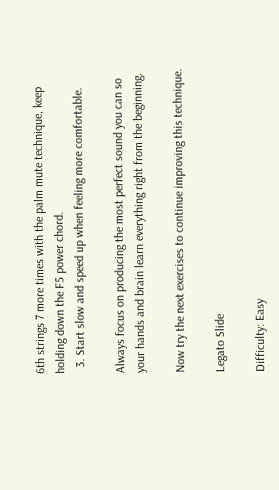6th strings 7 more times with the palm mute technique, keep holding down the F5 power chord.
  3. Start slow and speed up when feeling more comfortable.

Always focus on producing the most perfect sound you can so your hands and brain learn everything right from the beginning.

Now try the next exercises to continue improving this technique.

Legato Slide

Difficulty: Easy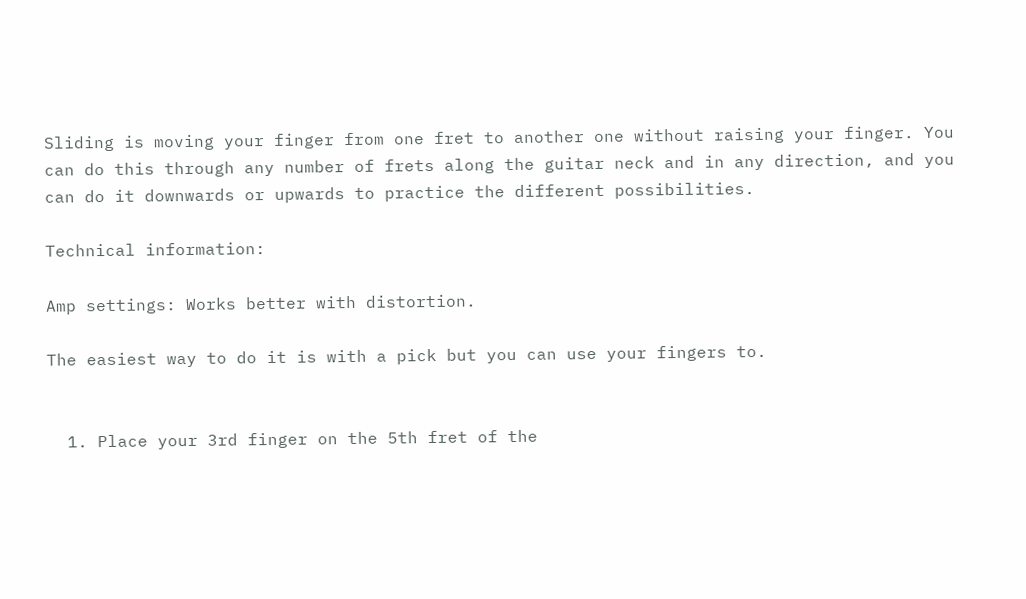Sliding is moving your finger from one fret to another one without raising your finger. You can do this through any number of frets along the guitar neck and in any direction, and you can do it downwards or upwards to practice the different possibilities.

Technical information:

Amp settings: Works better with distortion.

The easiest way to do it is with a pick but you can use your fingers to.


  1. Place your 3rd finger on the 5th fret of the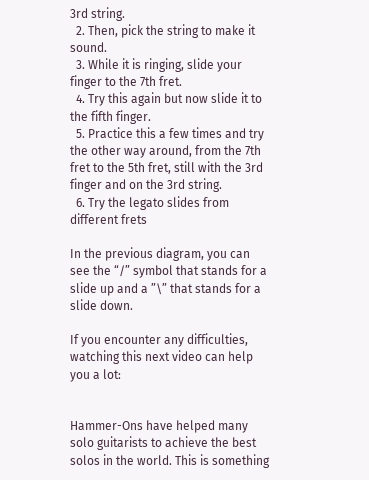3rd string.
  2. Then, pick the string to make it sound.
  3. While it is ringing, slide your finger to the 7th fret.
  4. Try this again but now slide it to the fifth finger.
  5. Practice this a few times and try the other way around, from the 7th fret to the 5th fret, still with the 3rd finger and on the 3rd string.
  6. Try the legato slides from different frets

In the previous diagram, you can see the “/” symbol that stands for a slide up and a ”\” that stands for a slide down.

If you encounter any difficulties, watching this next video can help you a lot:


Hammer-Ons have helped many solo guitarists to achieve the best solos in the world. This is something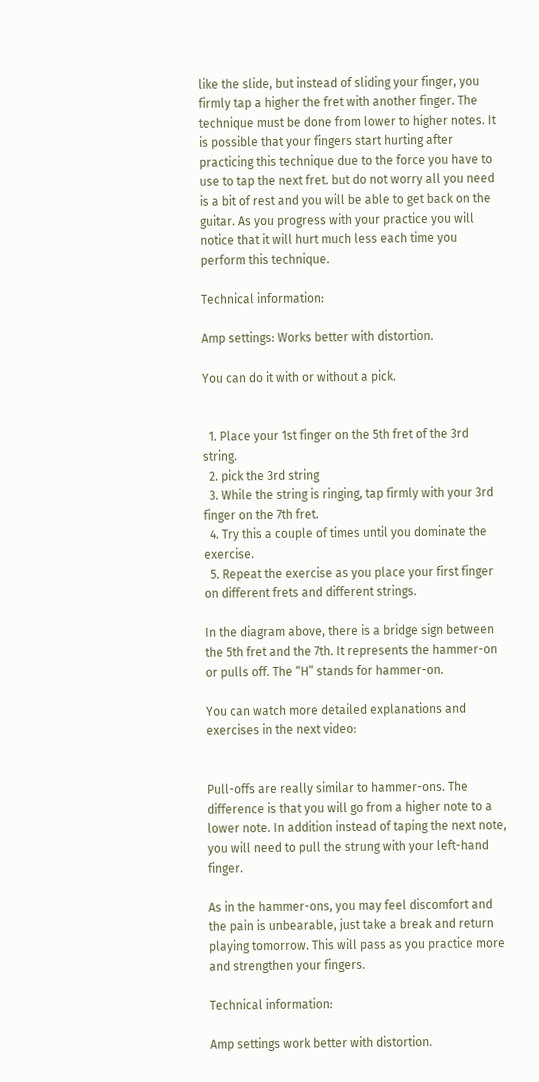like the slide, but instead of sliding your finger, you firmly tap a higher the fret with another finger. The technique must be done from lower to higher notes. It is possible that your fingers start hurting after practicing this technique due to the force you have to use to tap the next fret. but do not worry all you need is a bit of rest and you will be able to get back on the guitar. As you progress with your practice you will notice that it will hurt much less each time you perform this technique.

Technical information:

Amp settings: Works better with distortion.

You can do it with or without a pick.


  1. Place your 1st finger on the 5th fret of the 3rd string.
  2. pick the 3rd string
  3. While the string is ringing, tap firmly with your 3rd finger on the 7th fret.
  4. Try this a couple of times until you dominate the exercise.
  5. Repeat the exercise as you place your first finger on different frets and different strings.

In the diagram above, there is a bridge sign between the 5th fret and the 7th. It represents the hammer-on or pulls off. The “H” stands for hammer-on.

You can watch more detailed explanations and exercises in the next video:


Pull-offs are really similar to hammer-ons. The difference is that you will go from a higher note to a lower note. In addition instead of taping the next note, you will need to pull the strung with your left-hand finger.

As in the hammer-ons, you may feel discomfort and the pain is unbearable, just take a break and return playing tomorrow. This will pass as you practice more and strengthen your fingers.

Technical information:

Amp settings work better with distortion.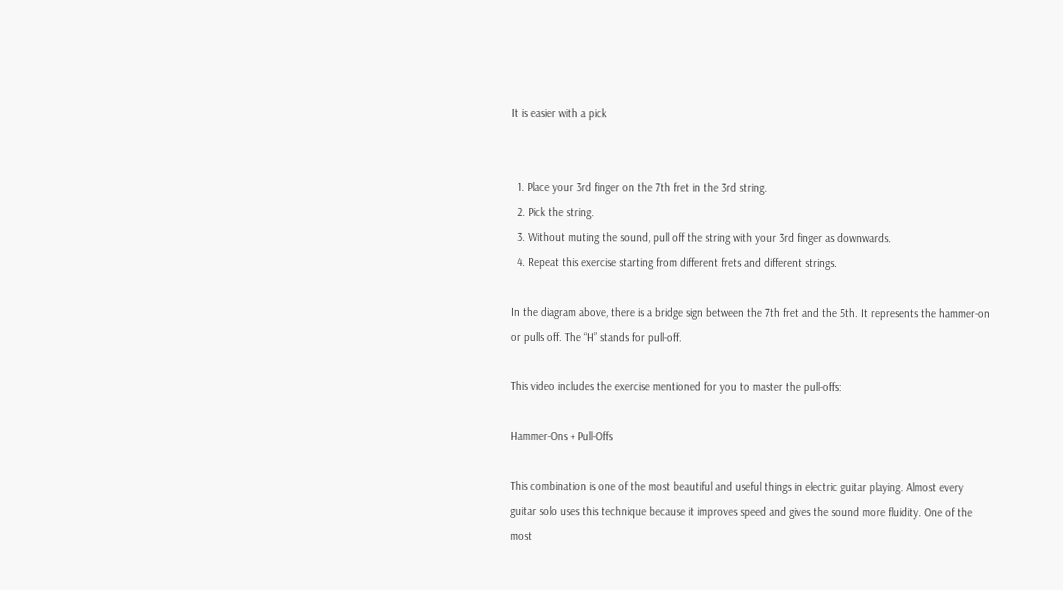It is easier with a pick


  1. Place your 3rd finger on the 7th fret in the 3rd string.
  2. Pick the string.
  3. Without muting the sound, pull off the string with your 3rd finger as downwards.
  4. Repeat this exercise starting from different frets and different strings.

In the diagram above, there is a bridge sign between the 7th fret and the 5th. It represents the hammer-on or pulls off. The “H” stands for pull-off.

This video includes the exercise mentioned for you to master the pull-offs:

Hammer-Ons + Pull-Offs

This combination is one of the most beautiful and useful things in electric guitar playing. Almost every guitar solo uses this technique because it improves speed and gives the sound more fluidity. One of the most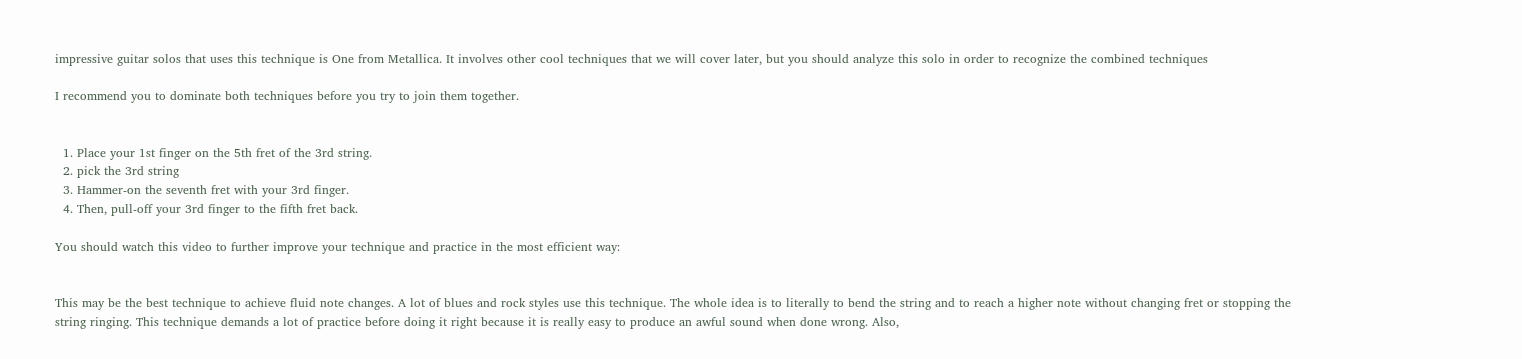impressive guitar solos that uses this technique is One from Metallica. It involves other cool techniques that we will cover later, but you should analyze this solo in order to recognize the combined techniques

I recommend you to dominate both techniques before you try to join them together.


  1. Place your 1st finger on the 5th fret of the 3rd string.
  2. pick the 3rd string
  3. Hammer-on the seventh fret with your 3rd finger.
  4. Then, pull-off your 3rd finger to the fifth fret back.

You should watch this video to further improve your technique and practice in the most efficient way:


This may be the best technique to achieve fluid note changes. A lot of blues and rock styles use this technique. The whole idea is to literally to bend the string and to reach a higher note without changing fret or stopping the string ringing. This technique demands a lot of practice before doing it right because it is really easy to produce an awful sound when done wrong. Also,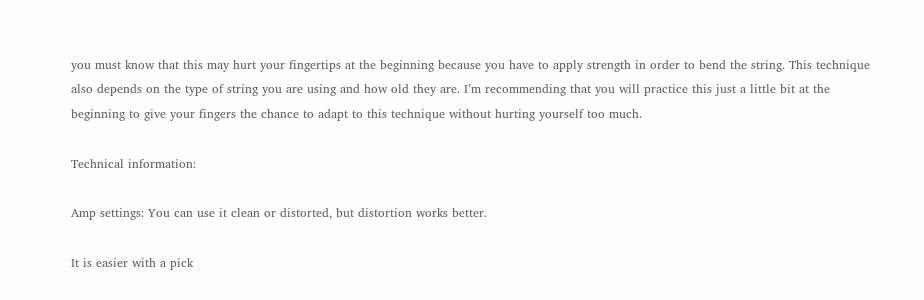you must know that this may hurt your fingertips at the beginning because you have to apply strength in order to bend the string. This technique also depends on the type of string you are using and how old they are. I’m recommending that you will practice this just a little bit at the beginning to give your fingers the chance to adapt to this technique without hurting yourself too much.

Technical information:

Amp settings: You can use it clean or distorted, but distortion works better.

It is easier with a pick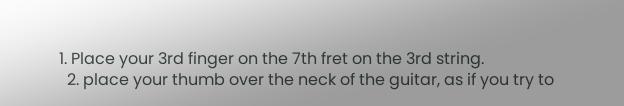1. Place your 3rd finger on the 7th fret on the 3rd string.
  2. place your thumb over the neck of the guitar, as if you try to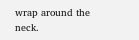wrap around the neck.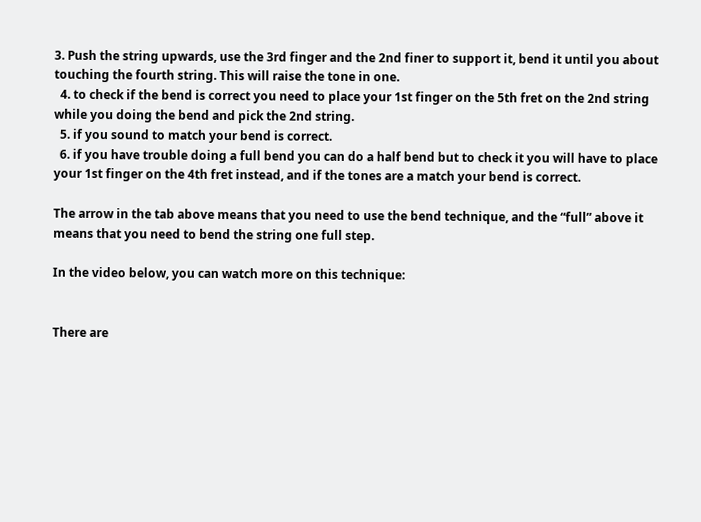3. Push the string upwards, use the 3rd finger and the 2nd finer to support it, bend it until you about touching the fourth string. This will raise the tone in one.
  4. to check if the bend is correct you need to place your 1st finger on the 5th fret on the 2nd string while you doing the bend and pick the 2nd string.
  5. if you sound to match your bend is correct.
  6. if you have trouble doing a full bend you can do a half bend but to check it you will have to place your 1st finger on the 4th fret instead, and if the tones are a match your bend is correct.

The arrow in the tab above means that you need to use the bend technique, and the “full” above it means that you need to bend the string one full step.

In the video below, you can watch more on this technique:


There are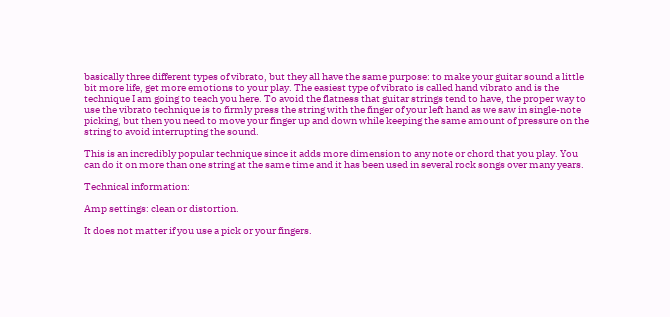basically three different types of vibrato, but they all have the same purpose: to make your guitar sound a little bit more life, get more emotions to your play. The easiest type of vibrato is called hand vibrato and is the technique I am going to teach you here. To avoid the flatness that guitar strings tend to have, the proper way to use the vibrato technique is to firmly press the string with the finger of your left hand as we saw in single-note picking, but then you need to move your finger up and down while keeping the same amount of pressure on the string to avoid interrupting the sound.

This is an incredibly popular technique since it adds more dimension to any note or chord that you play. You can do it on more than one string at the same time and it has been used in several rock songs over many years.

Technical information:

Amp settings: clean or distortion.

It does not matter if you use a pick or your fingers.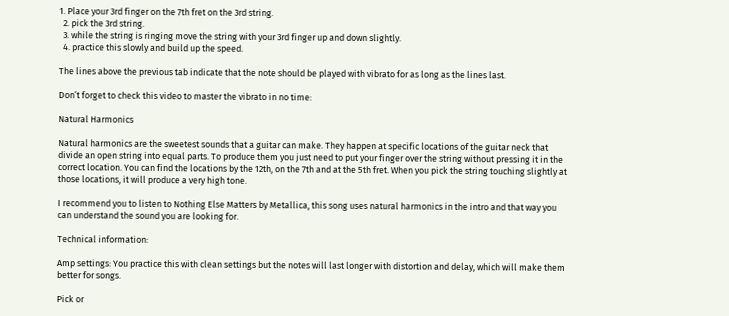1. Place your 3rd finger on the 7th fret on the 3rd string.
  2. pick the 3rd string.
  3. while the string is ringing move the string with your 3rd finger up and down slightly.
  4. practice this slowly and build up the speed.

The lines above the previous tab indicate that the note should be played with vibrato for as long as the lines last.

Don’t forget to check this video to master the vibrato in no time:

Natural Harmonics

Natural harmonics are the sweetest sounds that a guitar can make. They happen at specific locations of the guitar neck that divide an open string into equal parts. To produce them you just need to put your finger over the string without pressing it in the correct location. You can find the locations by the 12th, on the 7th and at the 5th fret. When you pick the string touching slightly at those locations, it will produce a very high tone.

I recommend you to listen to Nothing Else Matters by Metallica, this song uses natural harmonics in the intro and that way you can understand the sound you are looking for.

Technical information:

Amp settings: You practice this with clean settings but the notes will last longer with distortion and delay, which will make them better for songs.

Pick or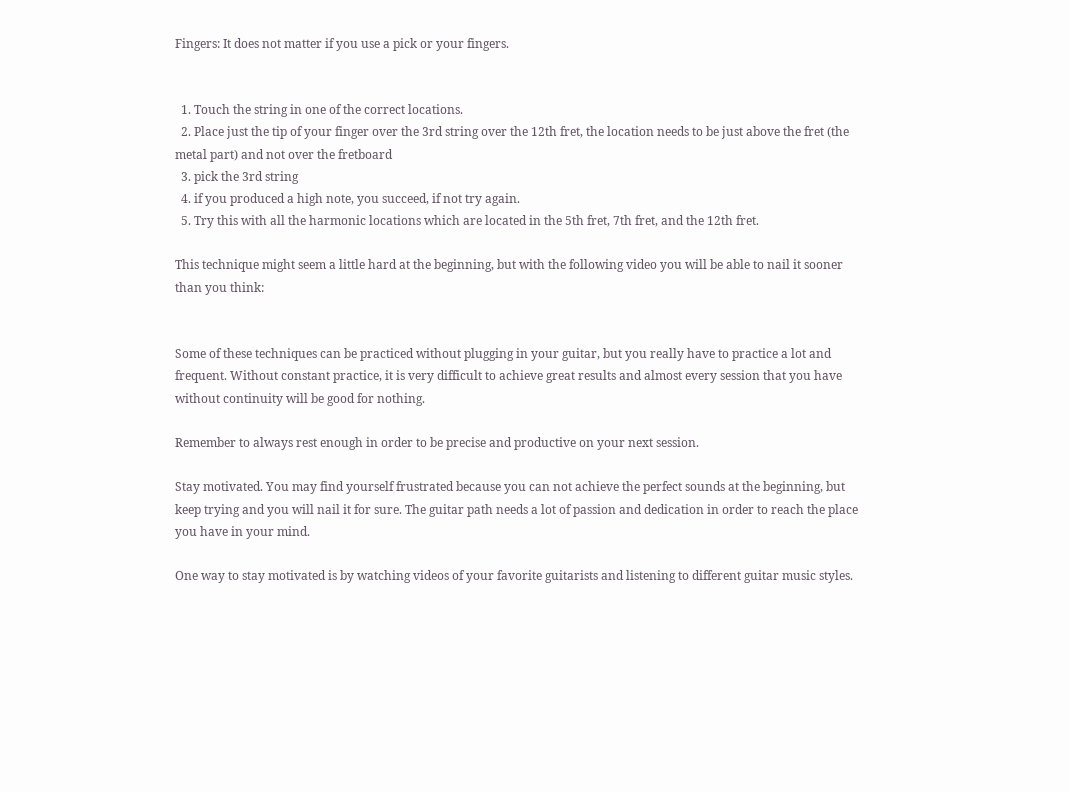Fingers: It does not matter if you use a pick or your fingers.


  1. Touch the string in one of the correct locations.
  2. Place just the tip of your finger over the 3rd string over the 12th fret, the location needs to be just above the fret (the metal part) and not over the fretboard
  3. pick the 3rd string
  4. if you produced a high note, you succeed, if not try again.
  5. Try this with all the harmonic locations which are located in the 5th fret, 7th fret, and the 12th fret.

This technique might seem a little hard at the beginning, but with the following video you will be able to nail it sooner than you think:


Some of these techniques can be practiced without plugging in your guitar, but you really have to practice a lot and frequent. Without constant practice, it is very difficult to achieve great results and almost every session that you have without continuity will be good for nothing.

Remember to always rest enough in order to be precise and productive on your next session.

Stay motivated. You may find yourself frustrated because you can not achieve the perfect sounds at the beginning, but keep trying and you will nail it for sure. The guitar path needs a lot of passion and dedication in order to reach the place you have in your mind.

One way to stay motivated is by watching videos of your favorite guitarists and listening to different guitar music styles.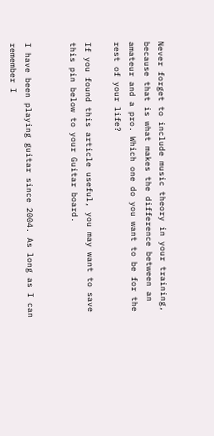Never forget to include music theory in your training, because that is what makes the difference between an amateur and a pro. Which one do you want to be for the rest of your life?

If you found this article useful, you may want to save this pin below to your Guitar board.


I have been playing guitar since 2004. As long as I can remember I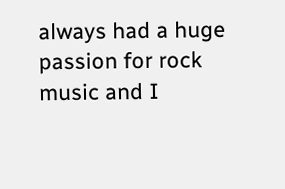always had a huge passion for rock music and I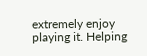extremely enjoy playing it. Helping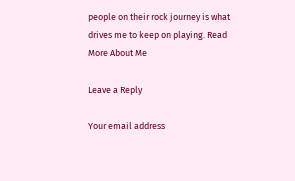people on their rock journey is what drives me to keep on playing. Read More About Me

Leave a Reply

Your email address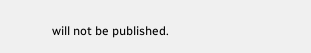will not be published.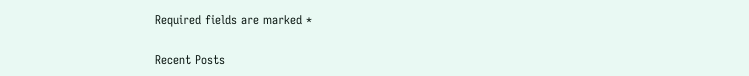Required fields are marked *

Recent Posts